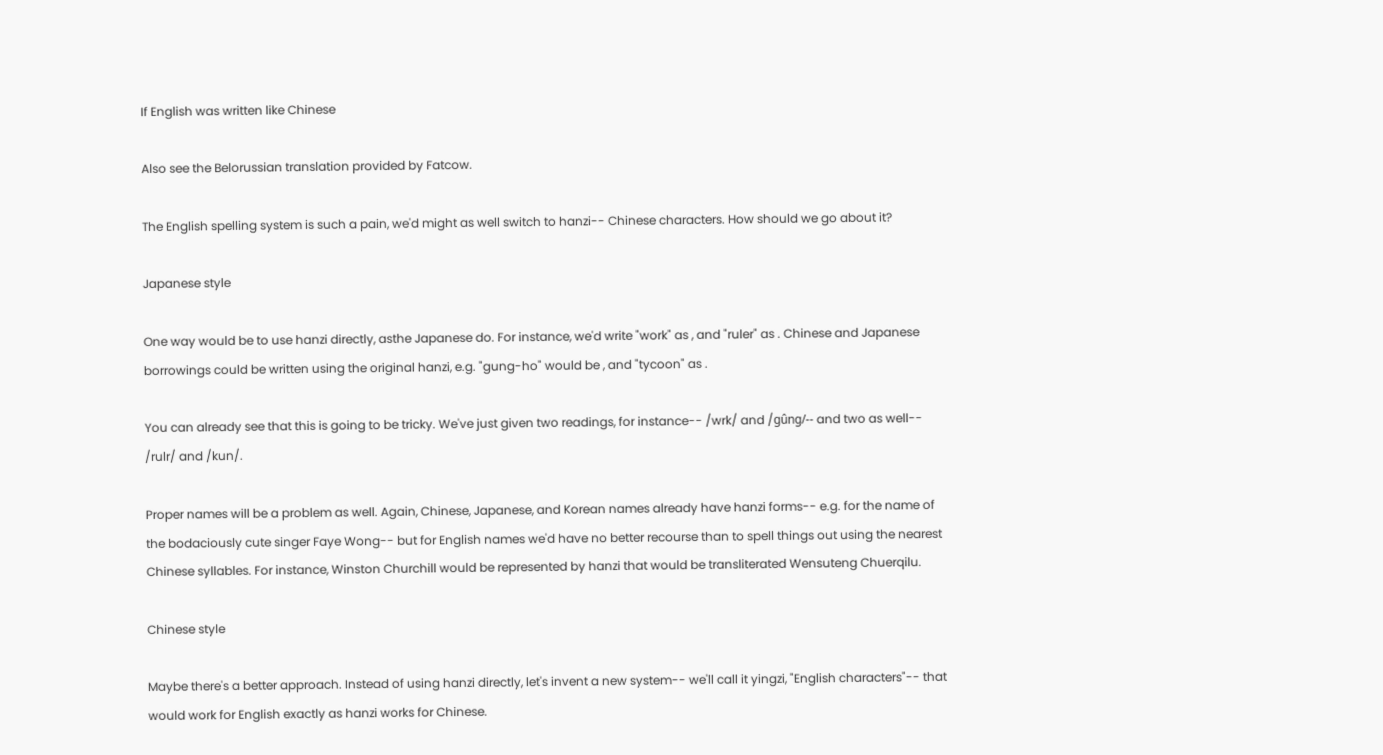If English was written like Chinese

Also see the Belorussian translation provided by Fatcow.

The English spelling system is such a pain, we'd might as well switch to hanzi-- Chinese characters. How should we go about it?

Japanese style

One way would be to use hanzi directly, asthe Japanese do. For instance, we'd write "work" as , and "ruler" as . Chinese and Japanese borrowings could be written using the original hanzi, e.g. "gung-ho" would be , and "tycoon" as .

You can already see that this is going to be tricky. We've just given two readings, for instance-- /wrk/ and /gûng/-- and two as well-- /rulr/ and /kun/.

Proper names will be a problem as well. Again, Chinese, Japanese, and Korean names already have hanzi forms-- e.g. for the name of the bodaciously cute singer Faye Wong-- but for English names we'd have no better recourse than to spell things out using the nearest Chinese syllables. For instance, Winston Churchill would be represented by hanzi that would be transliterated Wensuteng Chuerqilu.

Chinese style

Maybe there's a better approach. Instead of using hanzi directly, let's invent a new system-- we'll call it yingzi, "English characters"-- that would work for English exactly as hanzi works for Chinese.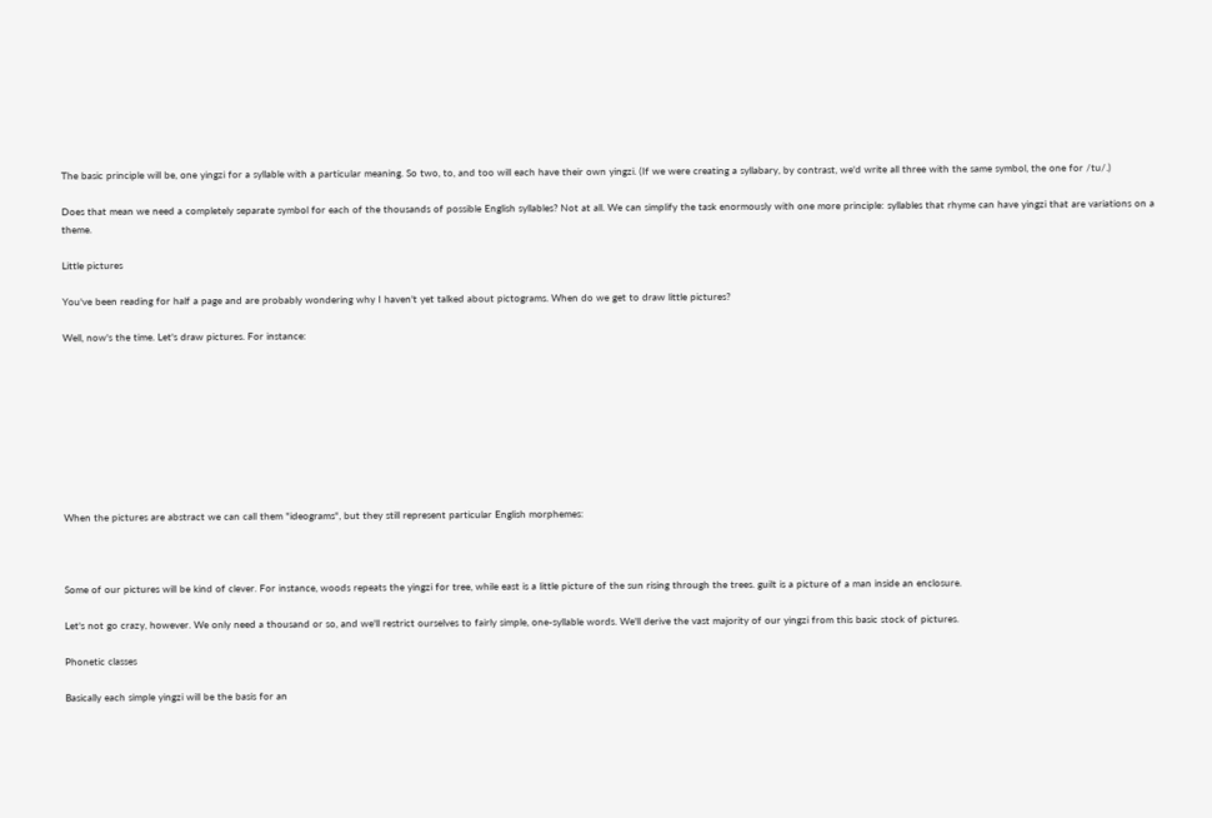The basic principle will be, one yingzi for a syllable with a particular meaning. So two, to, and too will each have their own yingzi. (If we were creating a syllabary, by contrast, we'd write all three with the same symbol, the one for /tu/.)

Does that mean we need a completely separate symbol for each of the thousands of possible English syllables? Not at all. We can simplify the task enormously with one more principle: syllables that rhyme can have yingzi that are variations on a theme.

Little pictures

You've been reading for half a page and are probably wondering why I haven't yet talked about pictograms. When do we get to draw little pictures?

Well, now's the time. Let's draw pictures. For instance:









When the pictures are abstract we can call them "ideograms", but they still represent particular English morphemes:



Some of our pictures will be kind of clever. For instance, woods repeats the yingzi for tree, while east is a little picture of the sun rising through the trees. guilt is a picture of a man inside an enclosure.

Let's not go crazy, however. We only need a thousand or so, and we'll restrict ourselves to fairly simple, one-syllable words. We'll derive the vast majority of our yingzi from this basic stock of pictures.

Phonetic classes

Basically each simple yingzi will be the basis for an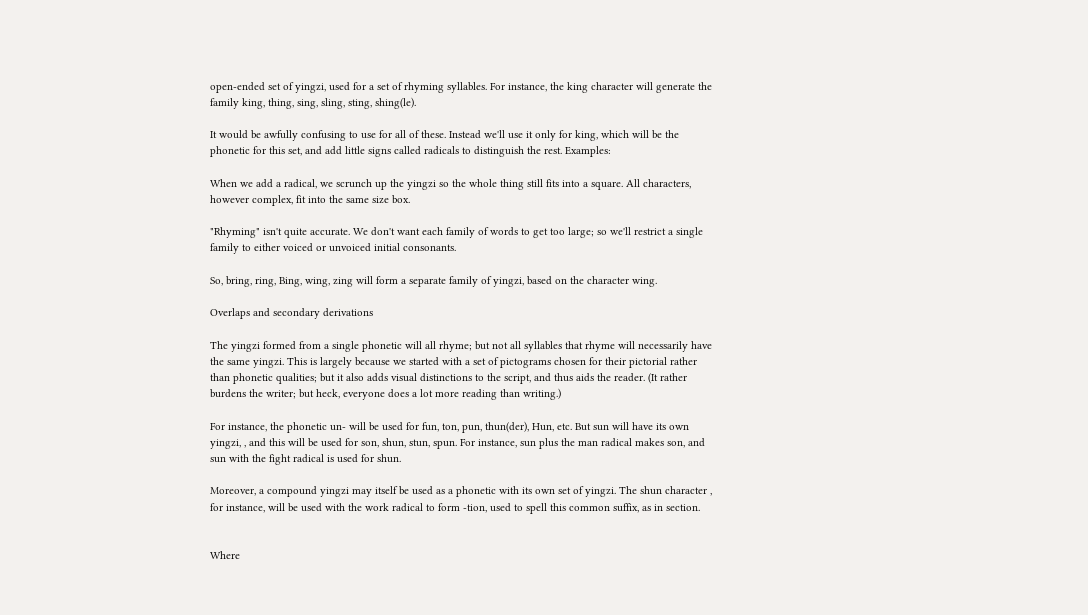open-ended set of yingzi, used for a set of rhyming syllables. For instance, the king character will generate the family king, thing, sing, sling, sting, shing(le).

It would be awfully confusing to use for all of these. Instead we'll use it only for king, which will be the phonetic for this set, and add little signs called radicals to distinguish the rest. Examples:

When we add a radical, we scrunch up the yingzi so the whole thing still fits into a square. All characters, however complex, fit into the same size box.

"Rhyming" isn't quite accurate. We don't want each family of words to get too large; so we'll restrict a single family to either voiced or unvoiced initial consonants.

So, bring, ring, Bing, wing, zing will form a separate family of yingzi, based on the character wing.

Overlaps and secondary derivations

The yingzi formed from a single phonetic will all rhyme; but not all syllables that rhyme will necessarily have the same yingzi. This is largely because we started with a set of pictograms chosen for their pictorial rather than phonetic qualities; but it also adds visual distinctions to the script, and thus aids the reader. (It rather burdens the writer; but heck, everyone does a lot more reading than writing.)

For instance, the phonetic un- will be used for fun, ton, pun, thun(der), Hun, etc. But sun will have its own yingzi, , and this will be used for son, shun, stun, spun. For instance, sun plus the man radical makes son, and sun with the fight radical is used for shun.

Moreover, a compound yingzi may itself be used as a phonetic with its own set of yingzi. The shun character , for instance, will be used with the work radical to form -tion, used to spell this common suffix, as in section.


Where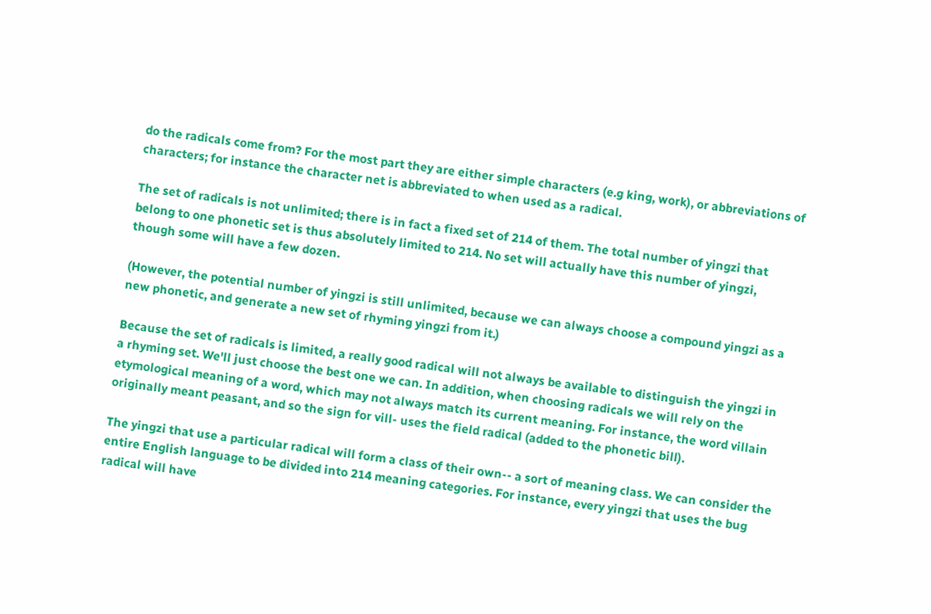do the radicals come from? For the most part they are either simple characters (e.g king, work), or abbreviations of characters; for instance the character net is abbreviated to when used as a radical.

The set of radicals is not unlimited; there is in fact a fixed set of 214 of them. The total number of yingzi that belong to one phonetic set is thus absolutely limited to 214. No set will actually have this number of yingzi, though some will have a few dozen.

(However, the potential number of yingzi is still unlimited, because we can always choose a compound yingzi as a new phonetic, and generate a new set of rhyming yingzi from it.)

Because the set of radicals is limited, a really good radical will not always be available to distinguish the yingzi in a rhyming set. We'll just choose the best one we can. In addition, when choosing radicals we will rely on the etymological meaning of a word, which may not always match its current meaning. For instance, the word villain originally meant peasant, and so the sign for vill- uses the field radical (added to the phonetic bill).

The yingzi that use a particular radical will form a class of their own-- a sort of meaning class. We can consider the entire English language to be divided into 214 meaning categories. For instance, every yingzi that uses the bug radical will have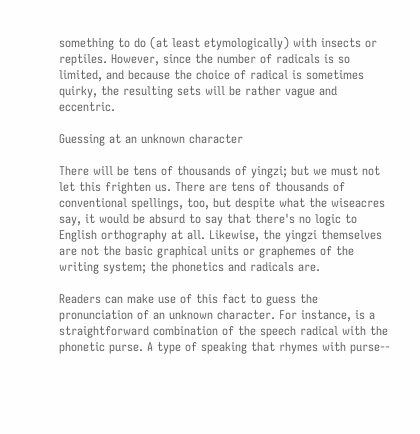something to do (at least etymologically) with insects or reptiles. However, since the number of radicals is so limited, and because the choice of radical is sometimes quirky, the resulting sets will be rather vague and eccentric.

Guessing at an unknown character

There will be tens of thousands of yingzi; but we must not let this frighten us. There are tens of thousands of conventional spellings, too, but despite what the wiseacres say, it would be absurd to say that there's no logic to English orthography at all. Likewise, the yingzi themselves are not the basic graphical units or graphemes of the writing system; the phonetics and radicals are.

Readers can make use of this fact to guess the pronunciation of an unknown character. For instance, is a straightforward combination of the speech radical with the phonetic purse. A type of speaking that rhymes with purse--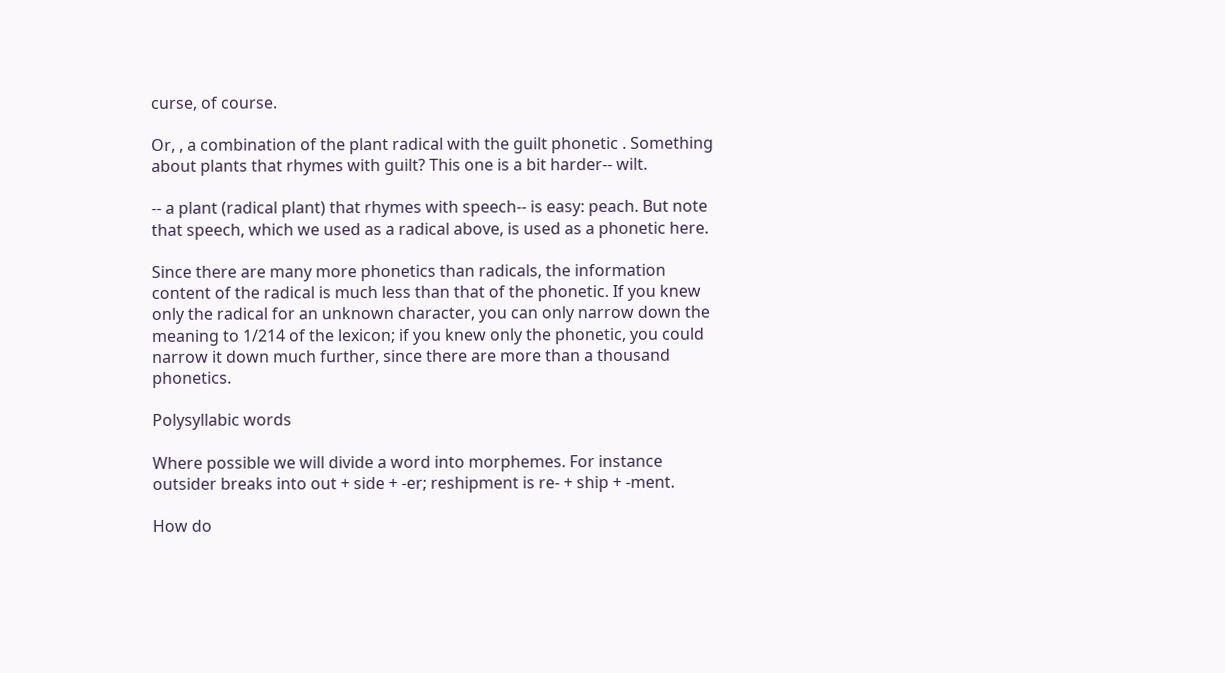curse, of course.

Or, , a combination of the plant radical with the guilt phonetic . Something about plants that rhymes with guilt? This one is a bit harder-- wilt.

-- a plant (radical plant) that rhymes with speech-- is easy: peach. But note that speech, which we used as a radical above, is used as a phonetic here.

Since there are many more phonetics than radicals, the information content of the radical is much less than that of the phonetic. If you knew only the radical for an unknown character, you can only narrow down the meaning to 1/214 of the lexicon; if you knew only the phonetic, you could narrow it down much further, since there are more than a thousand phonetics.

Polysyllabic words

Where possible we will divide a word into morphemes. For instance outsider breaks into out + side + -er; reshipment is re- + ship + -ment.

How do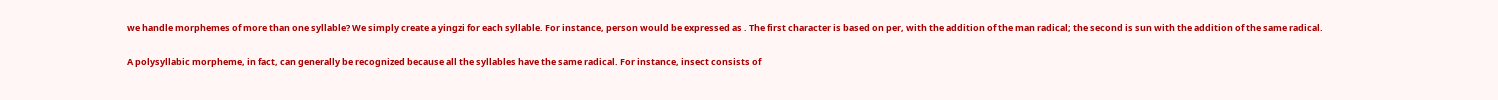we handle morphemes of more than one syllable? We simply create a yingzi for each syllable. For instance, person would be expressed as . The first character is based on per, with the addition of the man radical; the second is sun with the addition of the same radical.

A polysyllabic morpheme, in fact, can generally be recognized because all the syllables have the same radical. For instance, insect consists of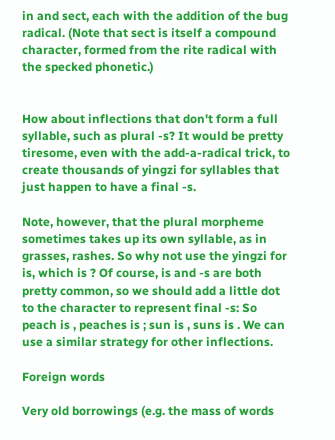in and sect, each with the addition of the bug radical. (Note that sect is itself a compound character, formed from the rite radical with the specked phonetic.)


How about inflections that don't form a full syllable, such as plural -s? It would be pretty tiresome, even with the add-a-radical trick, to create thousands of yingzi for syllables that just happen to have a final -s.

Note, however, that the plural morpheme sometimes takes up its own syllable, as in grasses, rashes. So why not use the yingzi for is, which is ? Of course, is and -s are both pretty common, so we should add a little dot to the character to represent final -s: So peach is , peaches is ; sun is , suns is . We can use a similar strategy for other inflections.

Foreign words

Very old borrowings (e.g. the mass of words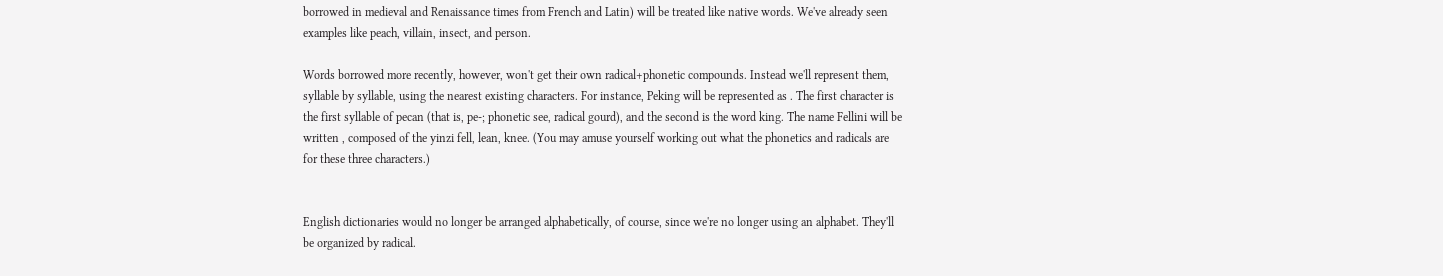borrowed in medieval and Renaissance times from French and Latin) will be treated like native words. We've already seen examples like peach, villain, insect, and person.

Words borrowed more recently, however, won't get their own radical+phonetic compounds. Instead we'll represent them, syllable by syllable, using the nearest existing characters. For instance, Peking will be represented as . The first character is the first syllable of pecan (that is, pe-; phonetic see, radical gourd), and the second is the word king. The name Fellini will be written , composed of the yinzi fell, lean, knee. (You may amuse yourself working out what the phonetics and radicals are for these three characters.)


English dictionaries would no longer be arranged alphabetically, of course, since we're no longer using an alphabet. They'll be organized by radical.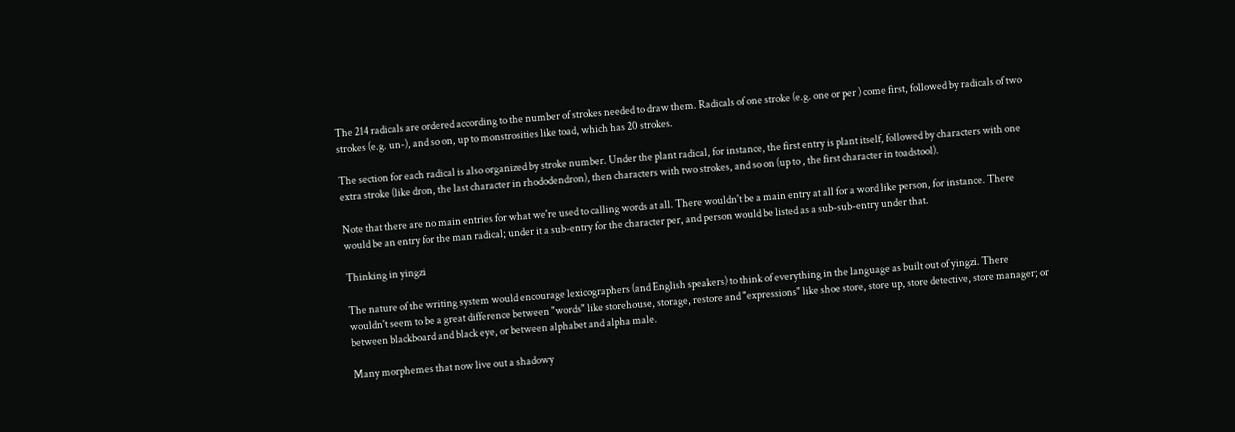The 214 radicals are ordered according to the number of strokes needed to draw them. Radicals of one stroke (e.g. one or per ) come first, followed by radicals of two strokes (e.g. un-), and so on, up to monstrosities like toad, which has 20 strokes.

The section for each radical is also organized by stroke number. Under the plant radical, for instance, the first entry is plant itself, followed by characters with one extra stroke (like dron, the last character in rhododendron), then characters with two strokes, and so on (up to , the first character in toadstool).

Note that there are no main entries for what we're used to calling words at all. There wouldn't be a main entry at all for a word like person, for instance. There would be an entry for the man radical; under it a sub-entry for the character per, and person would be listed as a sub-sub-entry under that.

Thinking in yingzi

The nature of the writing system would encourage lexicographers (and English speakers) to think of everything in the language as built out of yingzi. There wouldn't seem to be a great difference between "words" like storehouse, storage, restore and "expressions" like shoe store, store up, store detective, store manager; or between blackboard and black eye, or between alphabet and alpha male.

Many morphemes that now live out a shadowy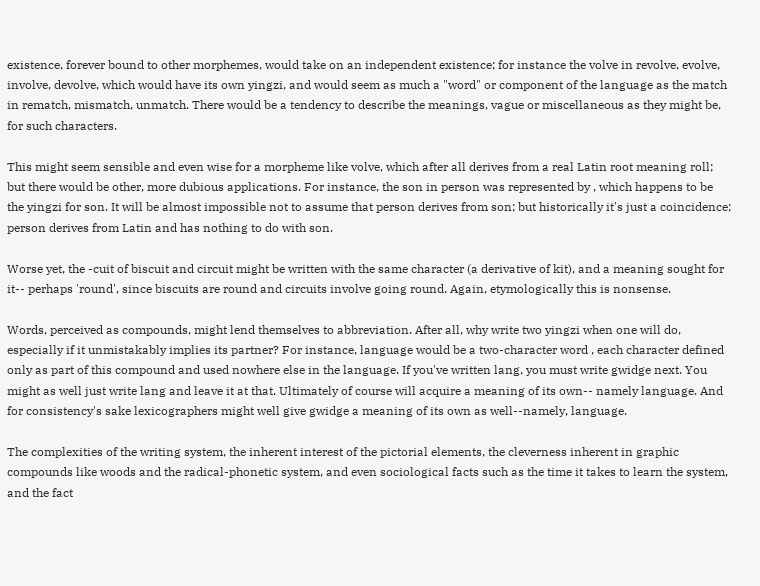existence, forever bound to other morphemes, would take on an independent existence; for instance the volve in revolve, evolve, involve, devolve, which would have its own yingzi, and would seem as much a "word" or component of the language as the match in rematch, mismatch, unmatch. There would be a tendency to describe the meanings, vague or miscellaneous as they might be, for such characters.

This might seem sensible and even wise for a morpheme like volve, which after all derives from a real Latin root meaning roll; but there would be other, more dubious applications. For instance, the son in person was represented by , which happens to be the yingzi for son. It will be almost impossible not to assume that person derives from son; but historically it's just a coincidence; person derives from Latin and has nothing to do with son.

Worse yet, the -cuit of biscuit and circuit might be written with the same character (a derivative of kit), and a meaning sought for it-- perhaps 'round', since biscuits are round and circuits involve going round. Again, etymologically this is nonsense.

Words, perceived as compounds, might lend themselves to abbreviation. After all, why write two yingzi when one will do, especially if it unmistakably implies its partner? For instance, language would be a two-character word , each character defined only as part of this compound and used nowhere else in the language. If you've written lang, you must write gwidge next. You might as well just write lang and leave it at that. Ultimately of course will acquire a meaning of its own-- namely language. And for consistency's sake lexicographers might well give gwidge a meaning of its own as well--namely, language.

The complexities of the writing system, the inherent interest of the pictorial elements, the cleverness inherent in graphic compounds like woods and the radical-phonetic system, and even sociological facts such as the time it takes to learn the system, and the fact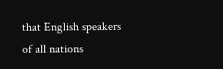that English speakers of all nations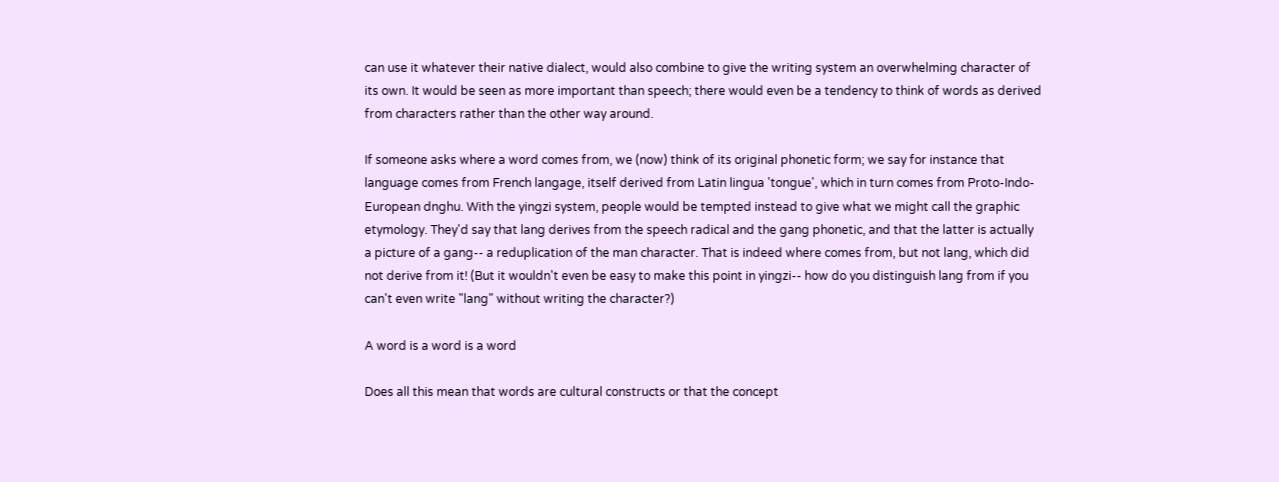can use it whatever their native dialect, would also combine to give the writing system an overwhelming character of its own. It would be seen as more important than speech; there would even be a tendency to think of words as derived from characters rather than the other way around.

If someone asks where a word comes from, we (now) think of its original phonetic form; we say for instance that language comes from French langage, itself derived from Latin lingua 'tongue', which in turn comes from Proto-Indo-European dnghu. With the yingzi system, people would be tempted instead to give what we might call the graphic etymology. They'd say that lang derives from the speech radical and the gang phonetic, and that the latter is actually a picture of a gang-- a reduplication of the man character. That is indeed where comes from, but not lang, which did not derive from it! (But it wouldn't even be easy to make this point in yingzi-- how do you distinguish lang from if you can't even write "lang" without writing the character?)

A word is a word is a word

Does all this mean that words are cultural constructs or that the concept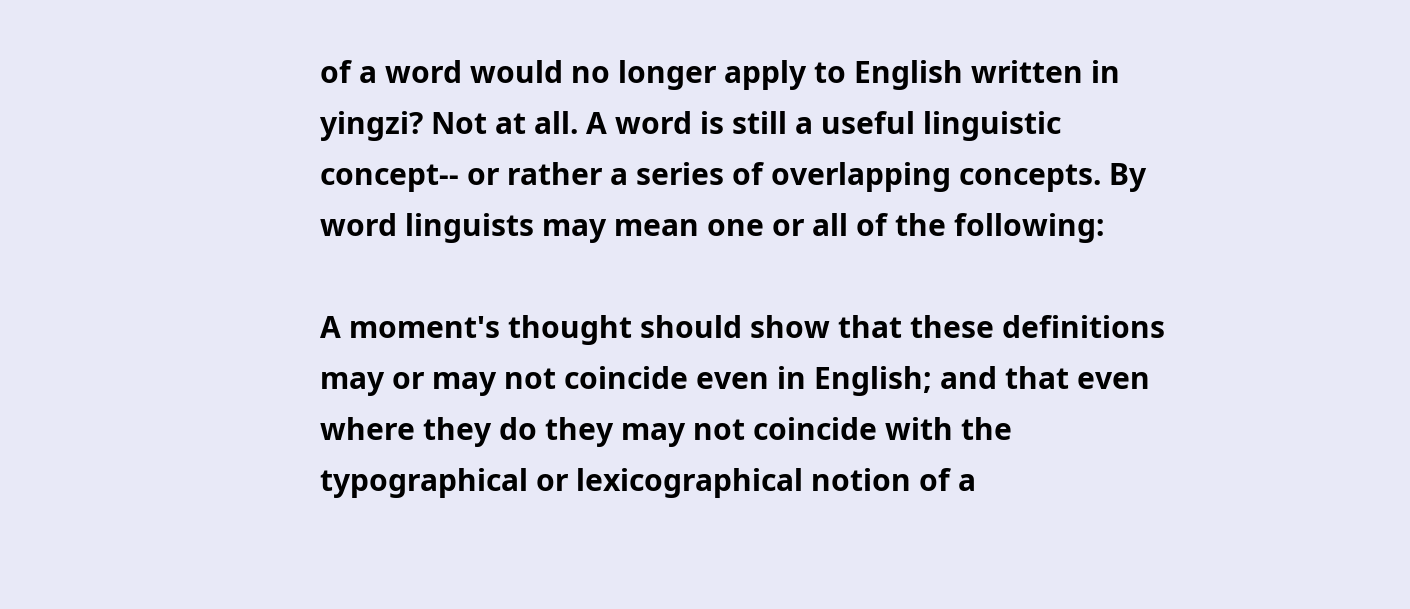of a word would no longer apply to English written in yingzi? Not at all. A word is still a useful linguistic concept-- or rather a series of overlapping concepts. By word linguists may mean one or all of the following:

A moment's thought should show that these definitions may or may not coincide even in English; and that even where they do they may not coincide with the typographical or lexicographical notion of a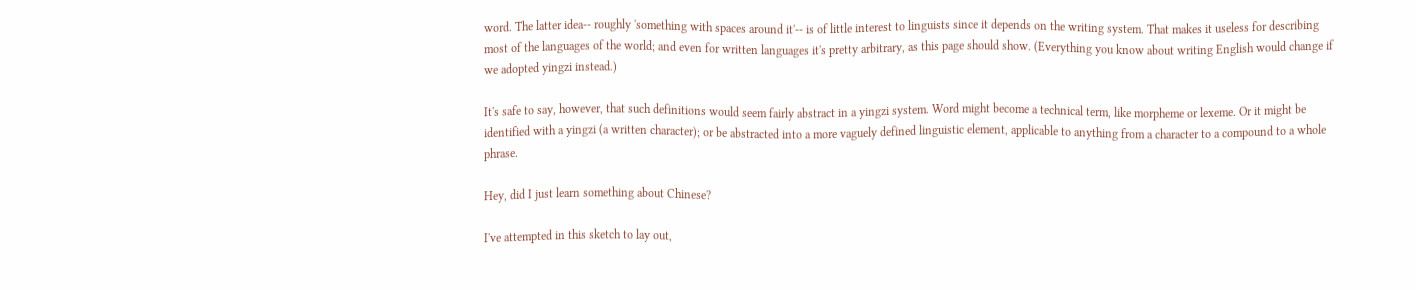word. The latter idea-- roughly 'something with spaces around it'-- is of little interest to linguists since it depends on the writing system. That makes it useless for describing most of the languages of the world; and even for written languages it's pretty arbitrary, as this page should show. (Everything you know about writing English would change if we adopted yingzi instead.)

It's safe to say, however, that such definitions would seem fairly abstract in a yingzi system. Word might become a technical term, like morpheme or lexeme. Or it might be identified with a yingzi (a written character); or be abstracted into a more vaguely defined linguistic element, applicable to anything from a character to a compound to a whole phrase.

Hey, did I just learn something about Chinese?

I've attempted in this sketch to lay out,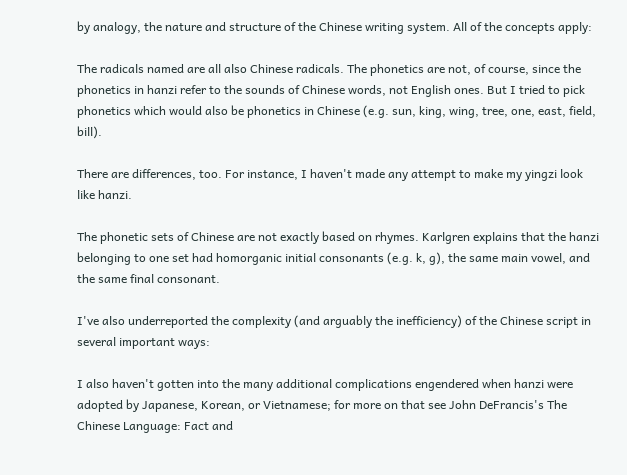by analogy, the nature and structure of the Chinese writing system. All of the concepts apply:

The radicals named are all also Chinese radicals. The phonetics are not, of course, since the phonetics in hanzi refer to the sounds of Chinese words, not English ones. But I tried to pick phonetics which would also be phonetics in Chinese (e.g. sun, king, wing, tree, one, east, field, bill).

There are differences, too. For instance, I haven't made any attempt to make my yingzi look like hanzi.

The phonetic sets of Chinese are not exactly based on rhymes. Karlgren explains that the hanzi belonging to one set had homorganic initial consonants (e.g. k, g), the same main vowel, and the same final consonant.

I've also underreported the complexity (and arguably the inefficiency) of the Chinese script in several important ways:

I also haven't gotten into the many additional complications engendered when hanzi were adopted by Japanese, Korean, or Vietnamese; for more on that see John DeFrancis's The Chinese Language: Fact and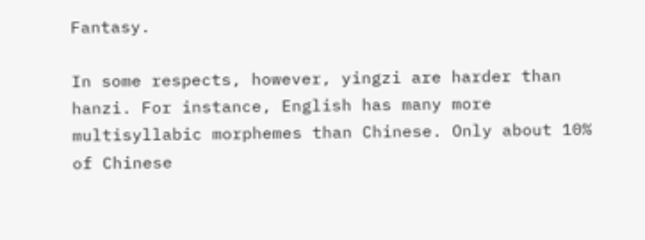Fantasy.

In some respects, however, yingzi are harder than hanzi. For instance, English has many more multisyllabic morphemes than Chinese. Only about 10% of Chinese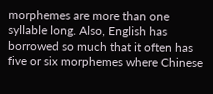morphemes are more than one syllable long. Also, English has borrowed so much that it often has five or six morphemes where Chinese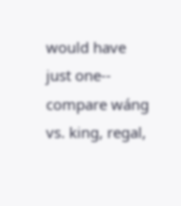would have just one-- compare wáng vs. king, regal,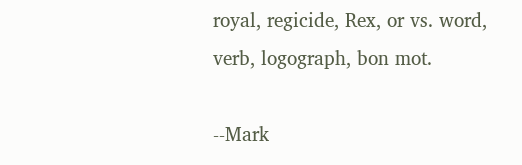royal, regicide, Rex, or vs. word, verb, logograph, bon mot.

--Mark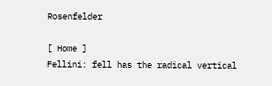Rosenfelder

[ Home ]
Fellini: fell has the radical vertical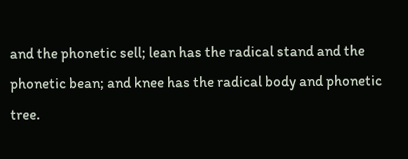and the phonetic sell; lean has the radical stand and the phonetic bean; and knee has the radical body and phonetic tree.